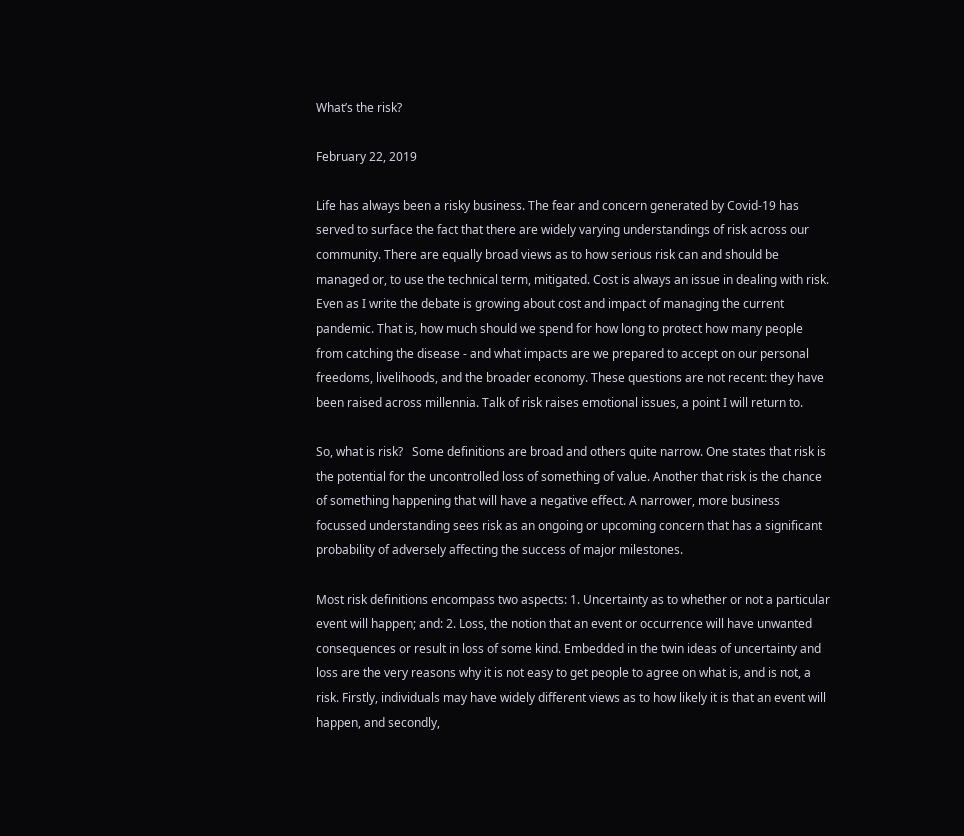What’s the risk?

February 22, 2019

Life has always been a risky business. The fear and concern generated by Covid-19 has served to surface the fact that there are widely varying understandings of risk across our community. There are equally broad views as to how serious risk can and should be managed or, to use the technical term, mitigated. Cost is always an issue in dealing with risk. Even as I write the debate is growing about cost and impact of managing the current pandemic. That is, how much should we spend for how long to protect how many people from catching the disease - and what impacts are we prepared to accept on our personal freedoms, livelihoods, and the broader economy. These questions are not recent: they have been raised across millennia. Talk of risk raises emotional issues, a point I will return to.

So, what is risk?   Some definitions are broad and others quite narrow. One states that risk is the potential for the uncontrolled loss of something of value. Another that risk is the chance of something happening that will have a negative effect. A narrower, more business focussed understanding sees risk as an ongoing or upcoming concern that has a significant probability of adversely affecting the success of major milestones.

Most risk definitions encompass two aspects: 1. Uncertainty as to whether or not a particular event will happen; and: 2. Loss, the notion that an event or occurrence will have unwanted consequences or result in loss of some kind. Embedded in the twin ideas of uncertainty and loss are the very reasons why it is not easy to get people to agree on what is, and is not, a risk. Firstly, individuals may have widely different views as to how likely it is that an event will happen, and secondly,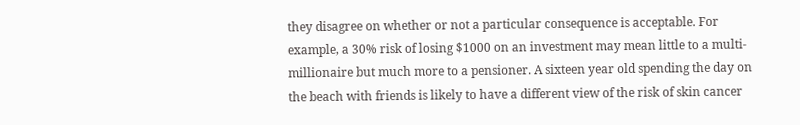they disagree on whether or not a particular consequence is acceptable. For example, a 30% risk of losing $1000 on an investment may mean little to a multi-millionaire but much more to a pensioner. A sixteen year old spending the day on the beach with friends is likely to have a different view of the risk of skin cancer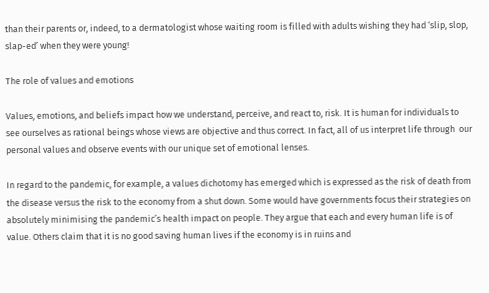than their parents or, indeed, to a dermatologist whose waiting room is filled with adults wishing they had ‘slip, slop, slap-ed’ when they were young!

The role of values and emotions

Values, emotions, and beliefs impact how we understand, perceive, and react to, risk. It is human for individuals to see ourselves as rational beings whose views are objective and thus correct. In fact, all of us interpret life through  our personal values and observe events with our unique set of emotional lenses.

In regard to the pandemic, for example, a values dichotomy has emerged which is expressed as the risk of death from the disease versus the risk to the economy from a shut down. Some would have governments focus their strategies on absolutely minimising the pandemic’s health impact on people. They argue that each and every human life is of value. Others claim that it is no good saving human lives if the economy is in ruins and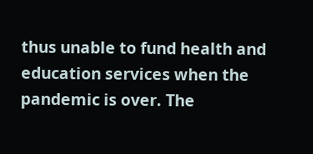thus unable to fund health and education services when the pandemic is over. The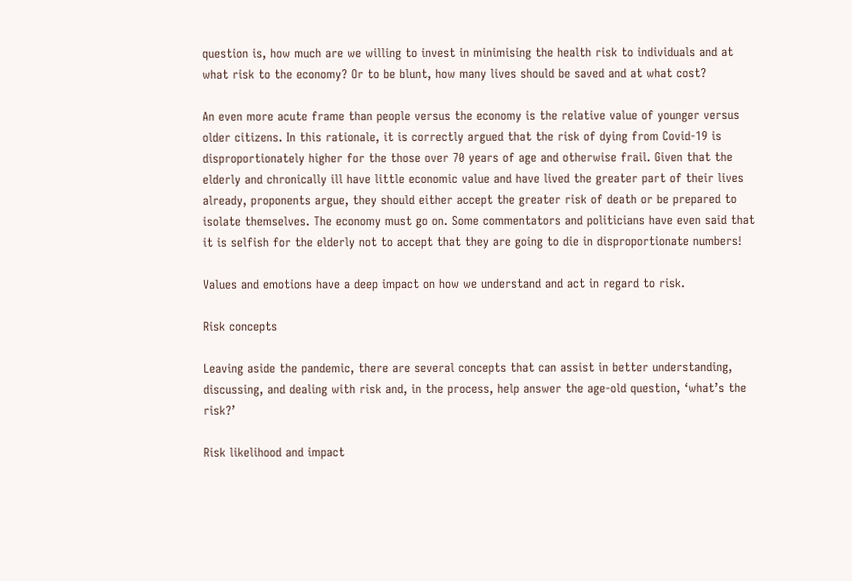question is, how much are we willing to invest in minimising the health risk to individuals and at what risk to the economy? Or to be blunt, how many lives should be saved and at what cost?

An even more acute frame than people versus the economy is the relative value of younger versus older citizens. In this rationale, it is correctly argued that the risk of dying from Covid-19 is disproportionately higher for the those over 70 years of age and otherwise frail. Given that the elderly and chronically ill have little economic value and have lived the greater part of their lives already, proponents argue, they should either accept the greater risk of death or be prepared to isolate themselves. The economy must go on. Some commentators and politicians have even said that it is selfish for the elderly not to accept that they are going to die in disproportionate numbers!

Values and emotions have a deep impact on how we understand and act in regard to risk.

Risk concepts

Leaving aside the pandemic, there are several concepts that can assist in better understanding, discussing, and dealing with risk and, in the process, help answer the age-old question, ‘what’s the risk?’

Risk likelihood and impact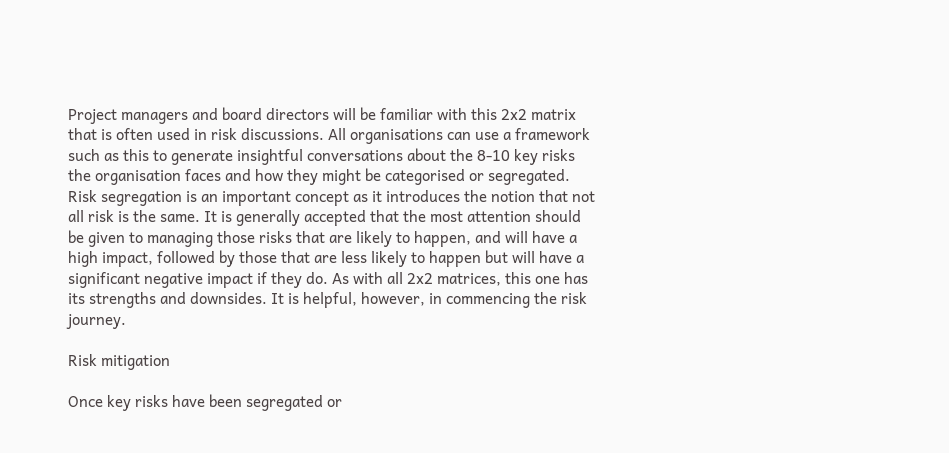Project managers and board directors will be familiar with this 2x2 matrix that is often used in risk discussions. All organisations can use a framework such as this to generate insightful conversations about the 8-10 key risks the organisation faces and how they might be categorised or segregated. Risk segregation is an important concept as it introduces the notion that not all risk is the same. It is generally accepted that the most attention should be given to managing those risks that are likely to happen, and will have a high impact, followed by those that are less likely to happen but will have a significant negative impact if they do. As with all 2x2 matrices, this one has its strengths and downsides. It is helpful, however, in commencing the risk journey.

Risk mitigation

Once key risks have been segregated or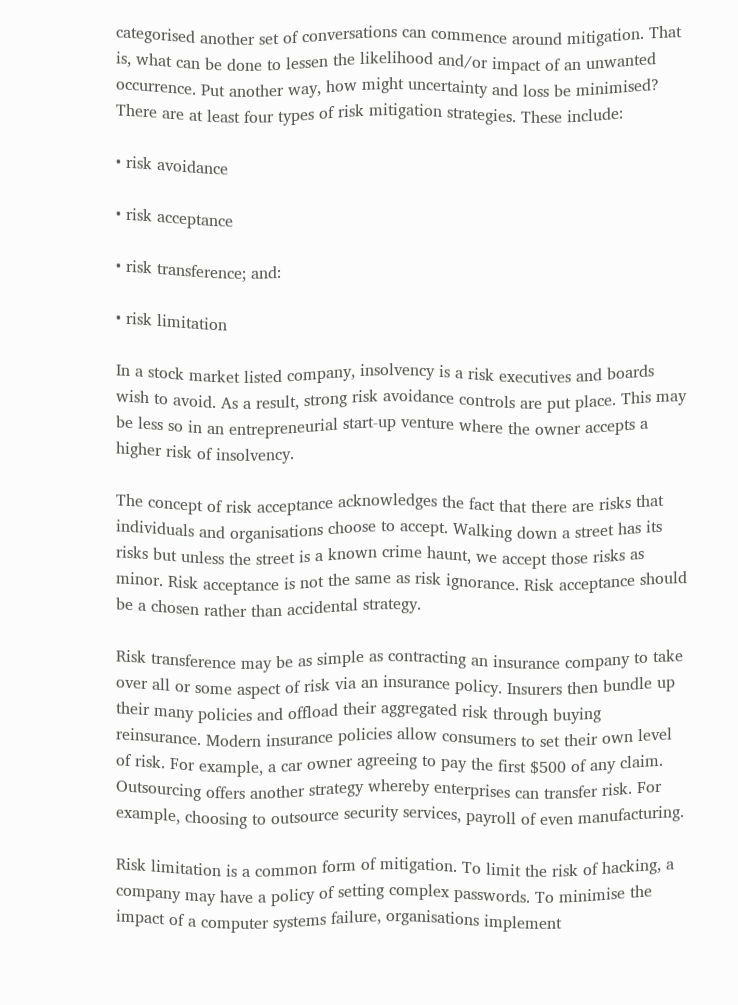categorised another set of conversations can commence around mitigation. That is, what can be done to lessen the likelihood and/or impact of an unwanted occurrence. Put another way, how might uncertainty and loss be minimised? There are at least four types of risk mitigation strategies. These include:

• risk avoidance

• risk acceptance

• risk transference; and:

• risk limitation

In a stock market listed company, insolvency is a risk executives and boards wish to avoid. As a result, strong risk avoidance controls are put place. This may be less so in an entrepreneurial start-up venture where the owner accepts a higher risk of insolvency.

The concept of risk acceptance acknowledges the fact that there are risks that individuals and organisations choose to accept. Walking down a street has its risks but unless the street is a known crime haunt, we accept those risks as minor. Risk acceptance is not the same as risk ignorance. Risk acceptance should be a chosen rather than accidental strategy.

Risk transference may be as simple as contracting an insurance company to take over all or some aspect of risk via an insurance policy. Insurers then bundle up their many policies and offload their aggregated risk through buying reinsurance. Modern insurance policies allow consumers to set their own level of risk. For example, a car owner agreeing to pay the first $500 of any claim. Outsourcing offers another strategy whereby enterprises can transfer risk. For example, choosing to outsource security services, payroll of even manufacturing.

Risk limitation is a common form of mitigation. To limit the risk of hacking, a company may have a policy of setting complex passwords. To minimise the impact of a computer systems failure, organisations implement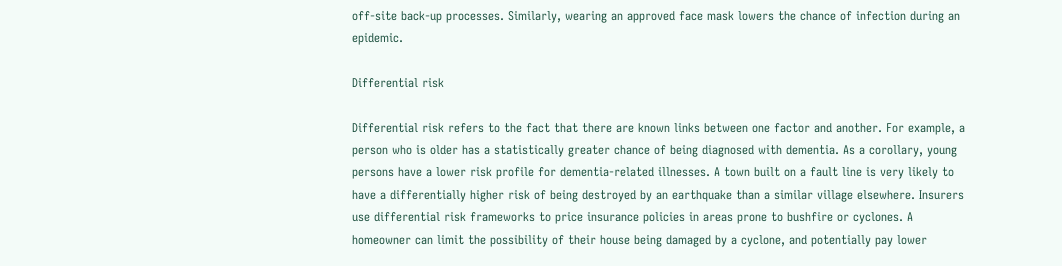off-site back-up processes. Similarly, wearing an approved face mask lowers the chance of infection during an epidemic.

Differential risk

Differential risk refers to the fact that there are known links between one factor and another. For example, a person who is older has a statistically greater chance of being diagnosed with dementia. As a corollary, young persons have a lower risk profile for dementia-related illnesses. A town built on a fault line is very likely to have a differentially higher risk of being destroyed by an earthquake than a similar village elsewhere. Insurers use differential risk frameworks to price insurance policies in areas prone to bushfire or cyclones. A homeowner can limit the possibility of their house being damaged by a cyclone, and potentially pay lower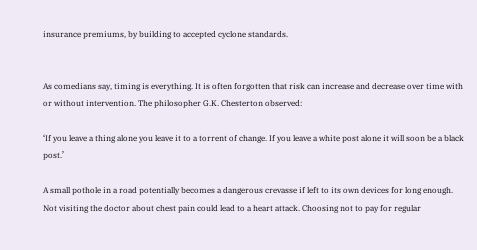insurance premiums, by building to accepted cyclone standards.


As comedians say, timing is everything. It is often forgotten that risk can increase and decrease over time with or without intervention. The philosopher G.K. Chesterton observed:

‘If you leave a thing alone you leave it to a torrent of change. If you leave a white post alone it will soon be a black post.’

A small pothole in a road potentially becomes a dangerous crevasse if left to its own devices for long enough. Not visiting the doctor about chest pain could lead to a heart attack. Choosing not to pay for regular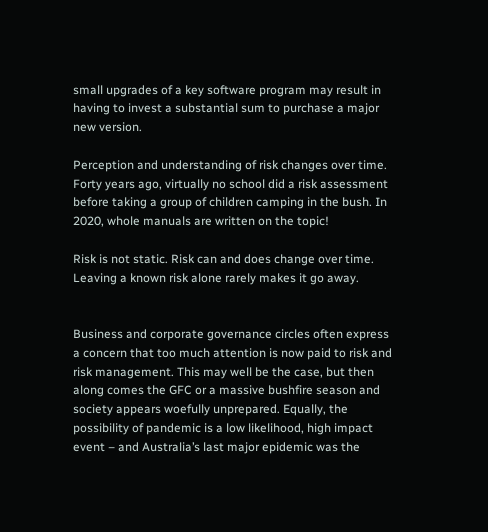small upgrades of a key software program may result in having to invest a substantial sum to purchase a major new version.

Perception and understanding of risk changes over time. Forty years ago, virtually no school did a risk assessment before taking a group of children camping in the bush. In 2020, whole manuals are written on the topic!

Risk is not static. Risk can and does change over time. Leaving a known risk alone rarely makes it go away.


Business and corporate governance circles often express a concern that too much attention is now paid to risk and risk management. This may well be the case, but then along comes the GFC or a massive bushfire season and society appears woefully unprepared. Equally, the possibility of pandemic is a low likelihood, high impact event – and Australia’s last major epidemic was the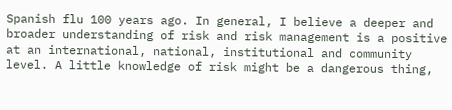Spanish flu 100 years ago. In general, I believe a deeper and broader understanding of risk and risk management is a positive at an international, national, institutional and community level. A little knowledge of risk might be a dangerous thing,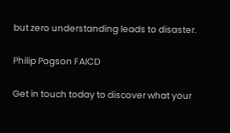but zero understanding leads to disaster.

Philip Pogson FAICD

Get in touch today to discover what your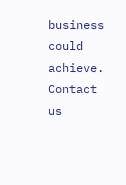business could achieve.
Contact us